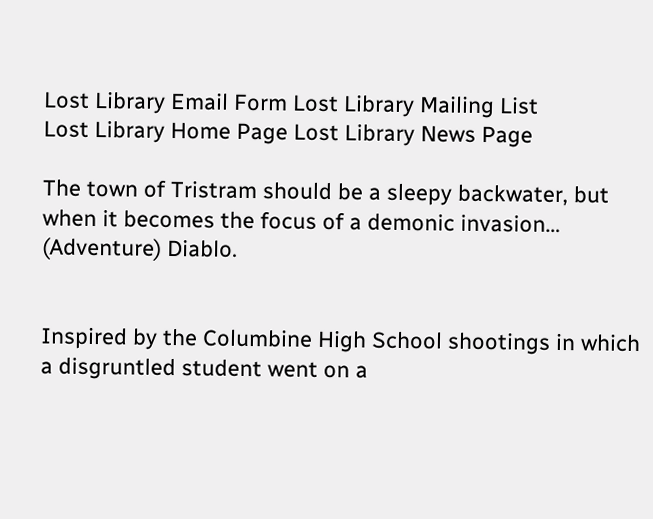Lost Library Email Form Lost Library Mailing List
Lost Library Home Page Lost Library News Page

The town of Tristram should be a sleepy backwater, but when it becomes the focus of a demonic invasion… (Adventure) Diablo.


Inspired by the Columbine High School shootings in which a disgruntled student went on a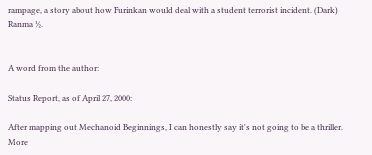rampage, a story about how Furinkan would deal with a student terrorist incident. (Dark) Ranma ½.


A word from the author:

Status Report, as of April 27, 2000:

After mapping out Mechanoid Beginnings, I can honestly say it's not going to be a thriller. More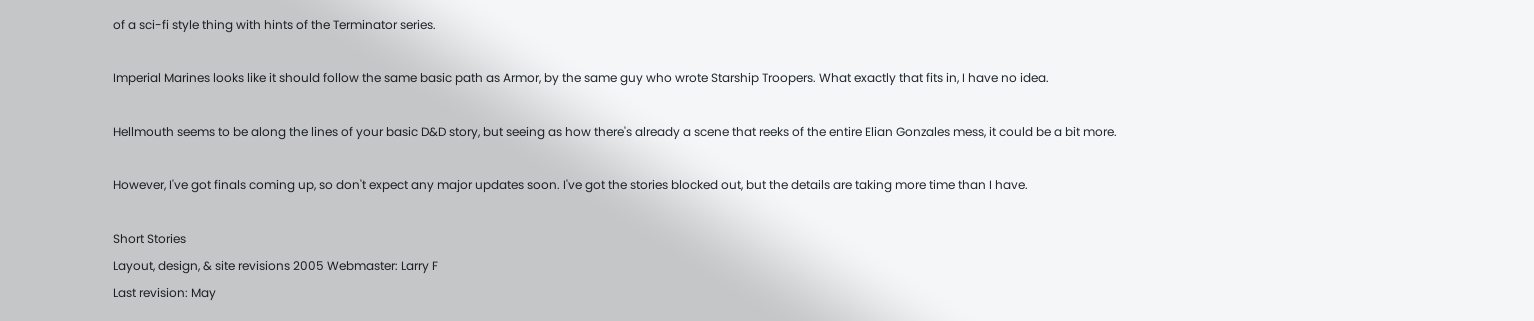of a sci-fi style thing with hints of the Terminator series.

Imperial Marines looks like it should follow the same basic path as Armor, by the same guy who wrote Starship Troopers. What exactly that fits in, I have no idea.

Hellmouth seems to be along the lines of your basic D&D story, but seeing as how there's already a scene that reeks of the entire Elian Gonzales mess, it could be a bit more.

However, I've got finals coming up, so don't expect any major updates soon. I've got the stories blocked out, but the details are taking more time than I have.

Short Stories
Layout, design, & site revisions 2005 Webmaster: Larry F
Last revision: May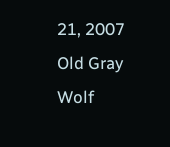21, 2007
Old Gray Wolf